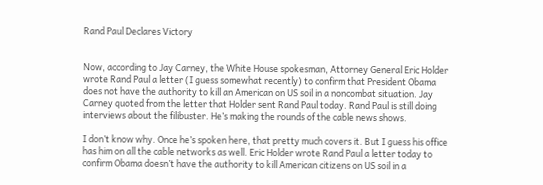Rand Paul Declares Victory


Now, according to Jay Carney, the White House spokesman, Attorney General Eric Holder wrote Rand Paul a letter (I guess somewhat recently) to confirm that President Obama does not have the authority to kill an American on US soil in a noncombat situation. Jay Carney quoted from the letter that Holder sent Rand Paul today. Rand Paul is still doing interviews about the filibuster. He’s making the rounds of the cable news shows.

I don’t know why. Once he’s spoken here, that pretty much covers it. But I guess his office has him on all the cable networks as well. Eric Holder wrote Rand Paul a letter today to confirm Obama doesn’t have the authority to kill American citizens on US soil in a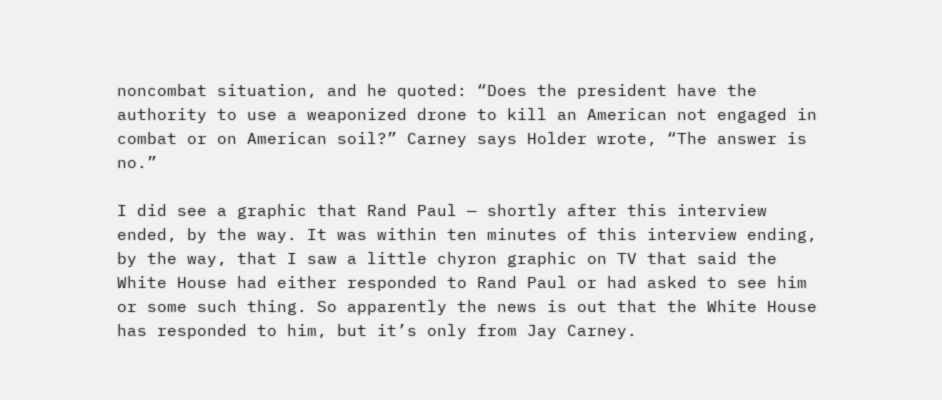noncombat situation, and he quoted: “Does the president have the authority to use a weaponized drone to kill an American not engaged in combat or on American soil?” Carney says Holder wrote, “The answer is no.”

I did see a graphic that Rand Paul — shortly after this interview ended, by the way. It was within ten minutes of this interview ending, by the way, that I saw a little chyron graphic on TV that said the White House had either responded to Rand Paul or had asked to see him or some such thing. So apparently the news is out that the White House has responded to him, but it’s only from Jay Carney.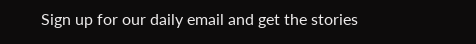Sign up for our daily email and get the stories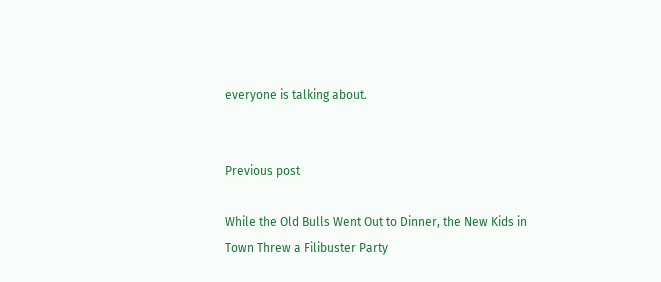everyone is talking about.


Previous post

While the Old Bulls Went Out to Dinner, the New Kids in Town Threw a Filibuster Party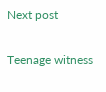Next post

Teenage witness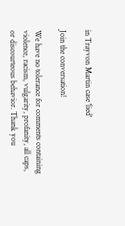in Trayvon Martin case 'lied'

Join the conversation!

We have no tolerance for comments containing violence, racism, vulgarity, profanity, all caps, or discourteous behavior. Thank you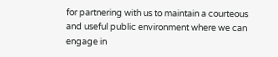for partnering with us to maintain a courteous and useful public environment where we can engage in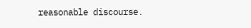reasonable discourse.